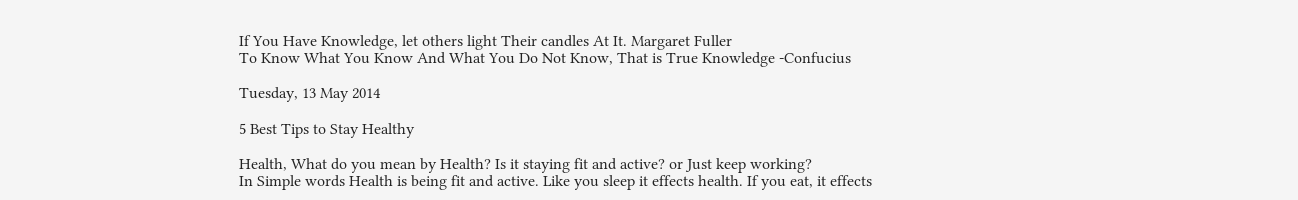If You Have Knowledge, let others light Their candles At It. Margaret Fuller
To Know What You Know And What You Do Not Know, That is True Knowledge -Confucius

Tuesday, 13 May 2014

5 Best Tips to Stay Healthy

Health, What do you mean by Health? Is it staying fit and active? or Just keep working?
In Simple words Health is being fit and active. Like you sleep it effects health. If you eat, it effects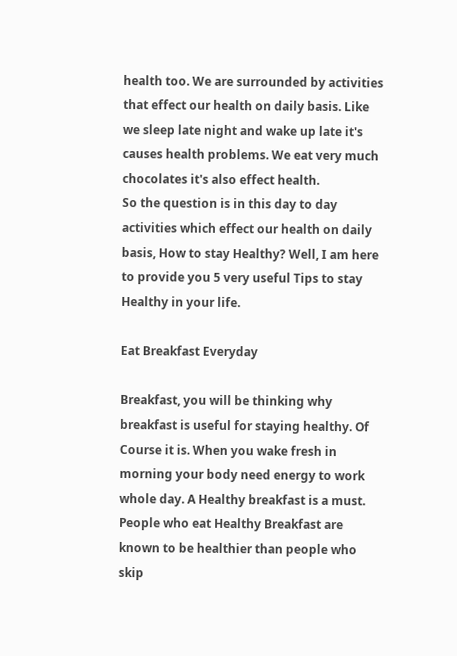health too. We are surrounded by activities that effect our health on daily basis. Like we sleep late night and wake up late it's causes health problems. We eat very much chocolates it's also effect health.
So the question is in this day to day activities which effect our health on daily basis, How to stay Healthy? Well, I am here to provide you 5 very useful Tips to stay Healthy in your life.

Eat Breakfast Everyday

Breakfast, you will be thinking why breakfast is useful for staying healthy. Of Course it is. When you wake fresh in morning your body need energy to work whole day. A Healthy breakfast is a must. People who eat Healthy Breakfast are known to be healthier than people who skip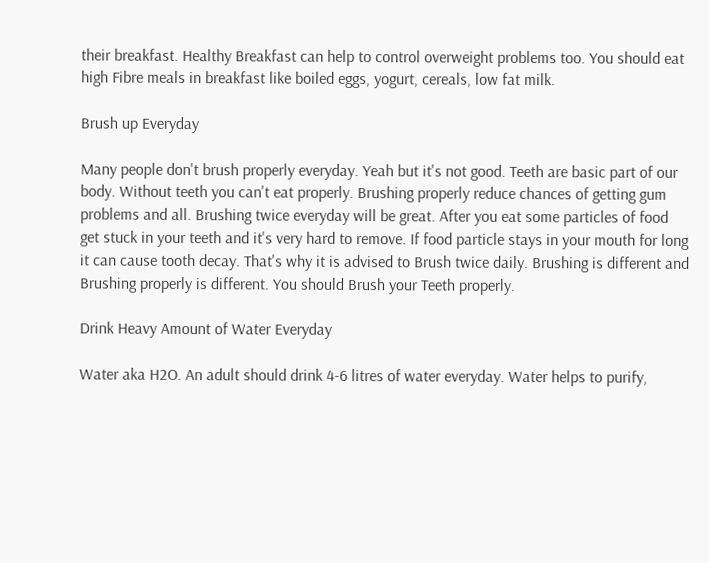their breakfast. Healthy Breakfast can help to control overweight problems too. You should eat high Fibre meals in breakfast like boiled eggs, yogurt, cereals, low fat milk.

Brush up Everyday

Many people don't brush properly everyday. Yeah but it's not good. Teeth are basic part of our body. Without teeth you can't eat properly. Brushing properly reduce chances of getting gum problems and all. Brushing twice everyday will be great. After you eat some particles of food get stuck in your teeth and it's very hard to remove. If food particle stays in your mouth for long it can cause tooth decay. That's why it is advised to Brush twice daily. Brushing is different and Brushing properly is different. You should Brush your Teeth properly.

Drink Heavy Amount of Water Everyday

Water aka H2O. An adult should drink 4-6 litres of water everyday. Water helps to purify,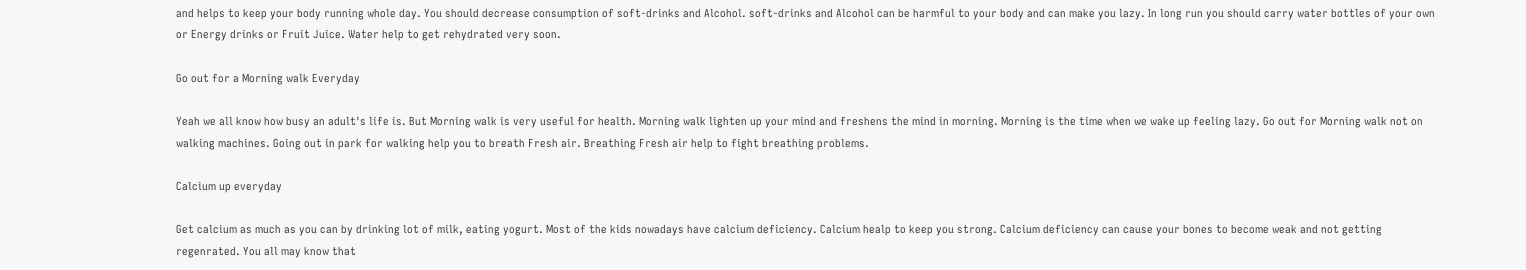and helps to keep your body running whole day. You should decrease consumption of soft-drinks and Alcohol. soft-drinks and Alcohol can be harmful to your body and can make you lazy. In long run you should carry water bottles of your own or Energy drinks or Fruit Juice. Water help to get rehydrated very soon.

Go out for a Morning walk Everyday

Yeah we all know how busy an adult's life is. But Morning walk is very useful for health. Morning walk lighten up your mind and freshens the mind in morning. Morning is the time when we wake up feeling lazy. Go out for Morning walk not on walking machines. Going out in park for walking help you to breath Fresh air. Breathing Fresh air help to fight breathing problems.

Calcium up everyday

Get calcium as much as you can by drinking lot of milk, eating yogurt. Most of the kids nowadays have calcium deficiency. Calcium healp to keep you strong. Calcium deficiency can cause your bones to become weak and not getting regenrated. You all may know that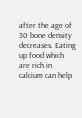after the age of 30 bone density decreases. Eating up food which are rich in calcium can help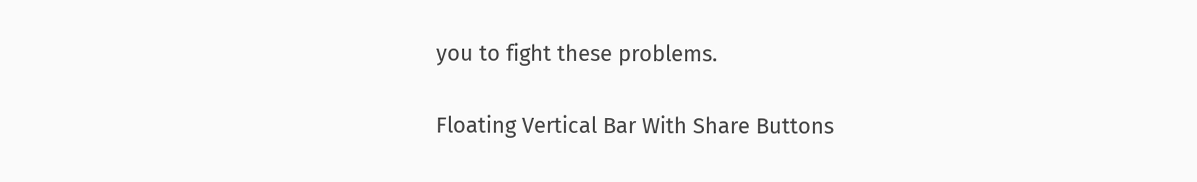you to fight these problems.

Floating Vertical Bar With Share Buttons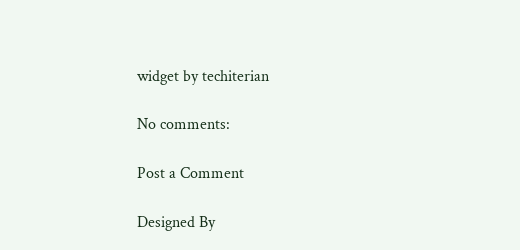widget by techiterian

No comments:

Post a Comment

Designed By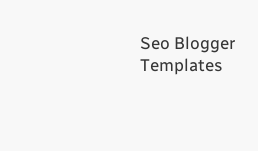Seo Blogger Templates